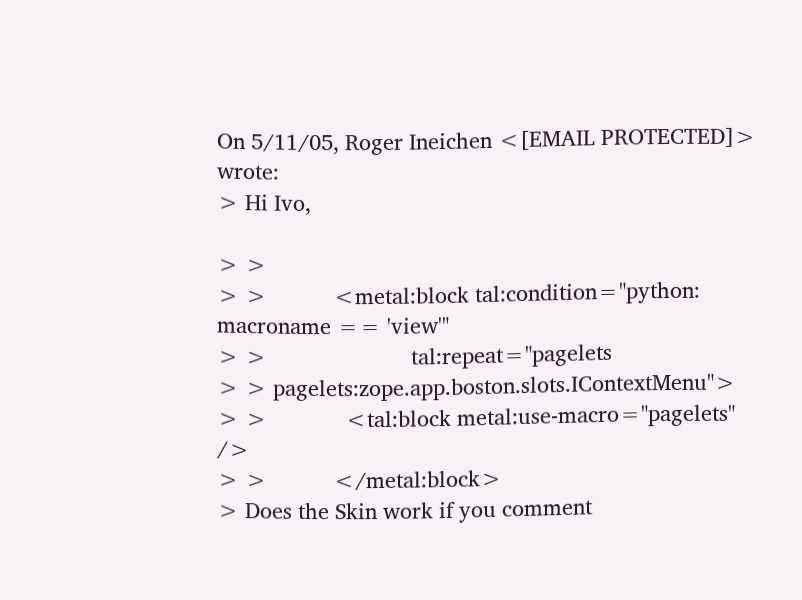On 5/11/05, Roger Ineichen <[EMAIL PROTECTED]> wrote:
> Hi Ivo,

> >
> >           <metal:block tal:condition="python: macroname == 'view'"
> >                        tal:repeat="pagelets
> > pagelets:zope.app.boston.slots.IContextMenu">
> >             <tal:block metal:use-macro="pagelets" />
> >           </metal:block>
> Does the Skin work if you comment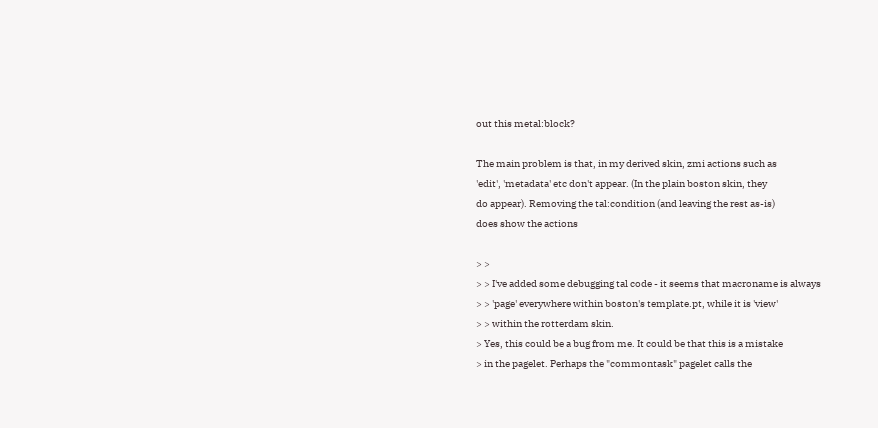out this metal:block?

The main problem is that, in my derived skin, zmi actions such as
'edit', 'metadata' etc don't appear. (In the plain boston skin, they
do appear). Removing the tal:condition (and leaving the rest as-is)
does show the actions

> >
> > I've added some debugging tal code - it seems that macroname is always
> > 'page' everywhere within boston's template.pt, while it is 'view'
> > within the rotterdam skin.
> Yes, this could be a bug from me. It could be that this is a mistake
> in the pagelet. Perhaps the "commontask" pagelet calls the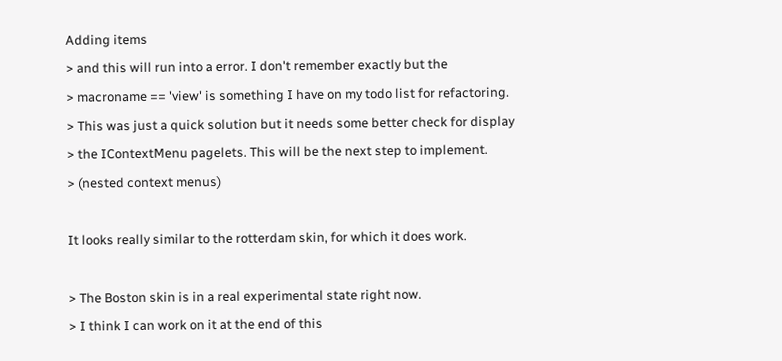Adding items
> and this will run into a error. I don't remember exactly but the
> macroname == 'view' is something I have on my todo list for refactoring.
> This was just a quick solution but it needs some better check for display
> the IContextMenu pagelets. This will be the next step to implement.
> (nested context menus)

It looks really similar to the rotterdam skin, for which it does work.

> The Boston skin is in a real experimental state right now.
> I think I can work on it at the end of this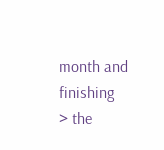month and finishing
> the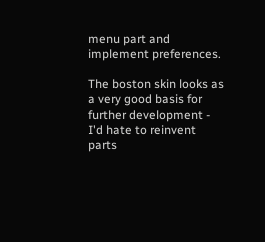menu part and implement preferences.

The boston skin looks as a very good basis for further development -
I'd hate to reinvent parts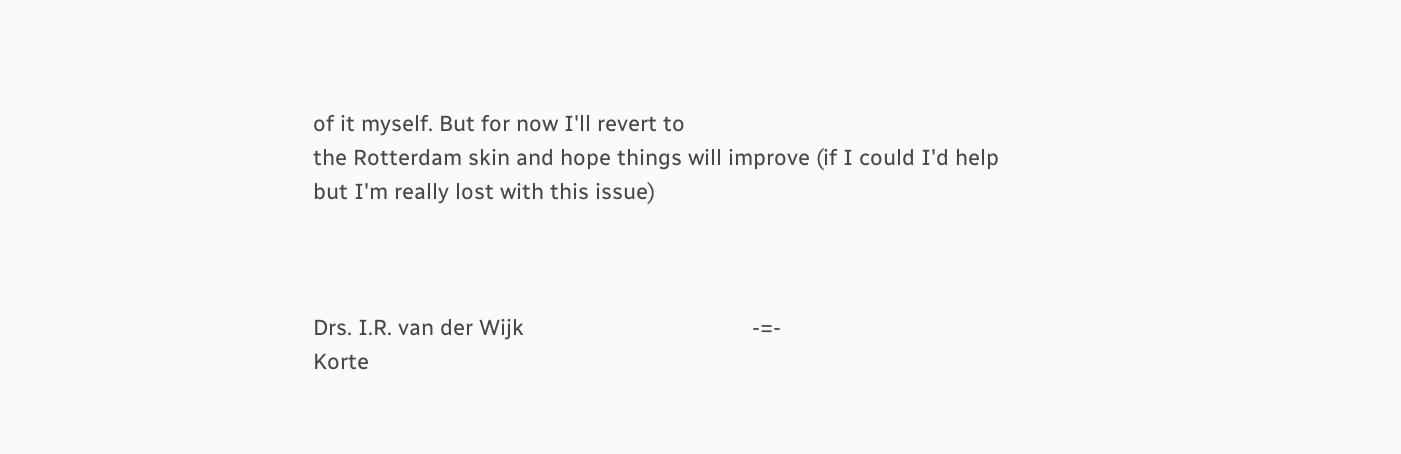of it myself. But for now I'll revert to
the Rotterdam skin and hope things will improve (if I could I'd help
but I'm really lost with this issue)



Drs. I.R. van der Wijk                                      -=-
Korte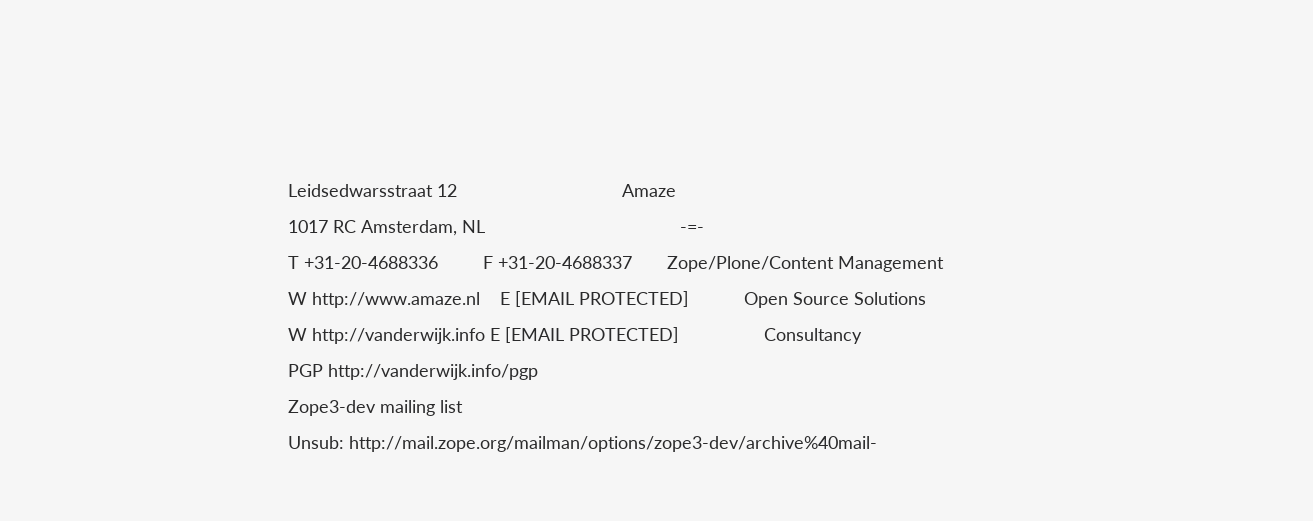Leidsedwarsstraat 12                                 Amaze
1017 RC Amsterdam, NL                                       -=-
T +31-20-4688336         F +31-20-4688337       Zope/Plone/Content Management
W http://www.amaze.nl    E [EMAIL PROTECTED]           Open Source Solutions
W http://vanderwijk.info E [EMAIL PROTECTED]                 Consultancy
PGP http://vanderwijk.info/pgp
Zope3-dev mailing list
Unsub: http://mail.zope.org/mailman/options/zope3-dev/archive%40mail-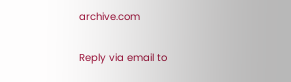archive.com

Reply via email to